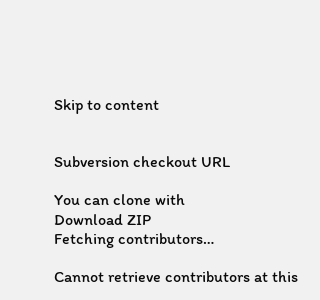Skip to content


Subversion checkout URL

You can clone with
Download ZIP
Fetching contributors…

Cannot retrieve contributors at this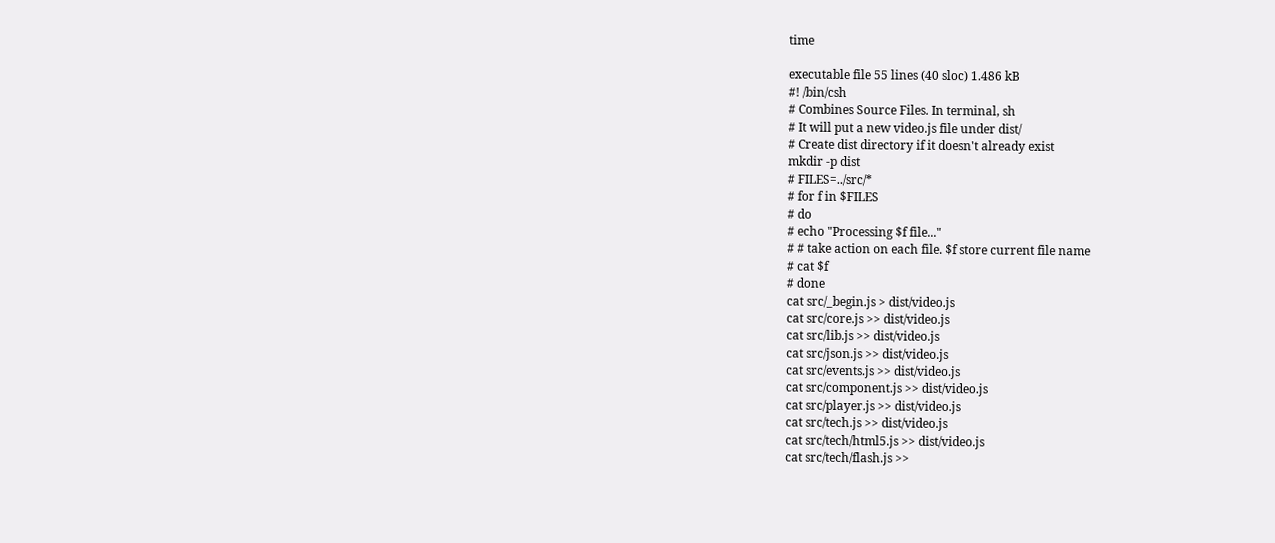time

executable file 55 lines (40 sloc) 1.486 kB
#! /bin/csh
# Combines Source Files. In terminal, sh
# It will put a new video.js file under dist/
# Create dist directory if it doesn't already exist
mkdir -p dist
# FILES=../src/*
# for f in $FILES
# do
# echo "Processing $f file..."
# # take action on each file. $f store current file name
# cat $f
# done
cat src/_begin.js > dist/video.js
cat src/core.js >> dist/video.js
cat src/lib.js >> dist/video.js
cat src/json.js >> dist/video.js
cat src/events.js >> dist/video.js
cat src/component.js >> dist/video.js
cat src/player.js >> dist/video.js
cat src/tech.js >> dist/video.js
cat src/tech/html5.js >> dist/video.js
cat src/tech/flash.js >>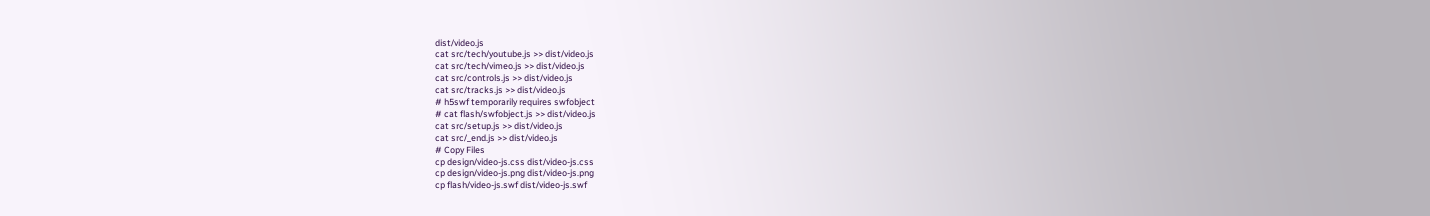dist/video.js
cat src/tech/youtube.js >> dist/video.js
cat src/tech/vimeo.js >> dist/video.js
cat src/controls.js >> dist/video.js
cat src/tracks.js >> dist/video.js
# h5swf temporarily requires swfobject
# cat flash/swfobject.js >> dist/video.js
cat src/setup.js >> dist/video.js
cat src/_end.js >> dist/video.js
# Copy Files
cp design/video-js.css dist/video-js.css
cp design/video-js.png dist/video-js.png
cp flash/video-js.swf dist/video-js.swf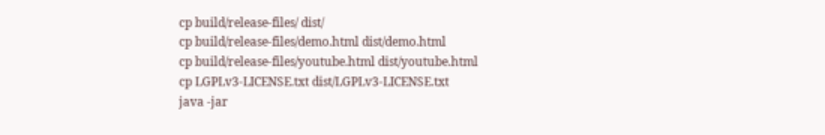cp build/release-files/ dist/
cp build/release-files/demo.html dist/demo.html
cp build/release-files/youtube.html dist/youtube.html
cp LGPLv3-LICENSE.txt dist/LGPLv3-LICENSE.txt
java -jar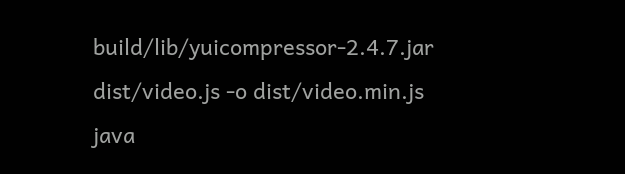build/lib/yuicompressor-2.4.7.jar dist/video.js -o dist/video.min.js
java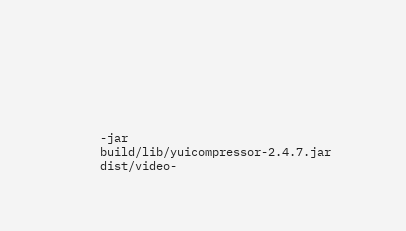-jar build/lib/yuicompressor-2.4.7.jar dist/video-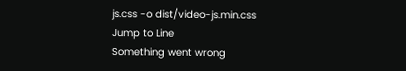js.css -o dist/video-js.min.css
Jump to Line
Something went wrong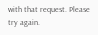with that request. Please try again.